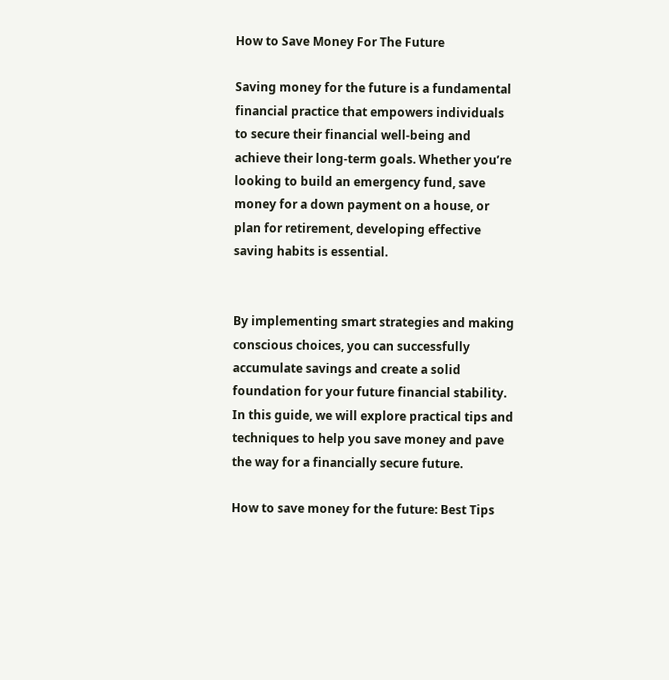How to Save Money For The Future

Saving money for the future is a fundamental financial practice that empowers individuals to secure their financial well-being and achieve their long-term goals. Whether you’re looking to build an emergency fund, save money for a down payment on a house, or plan for retirement, developing effective saving habits is essential.


By implementing smart strategies and making conscious choices, you can successfully accumulate savings and create a solid foundation for your future financial stability. In this guide, we will explore practical tips and techniques to help you save money and pave the way for a financially secure future.

How to save money for the future: Best Tips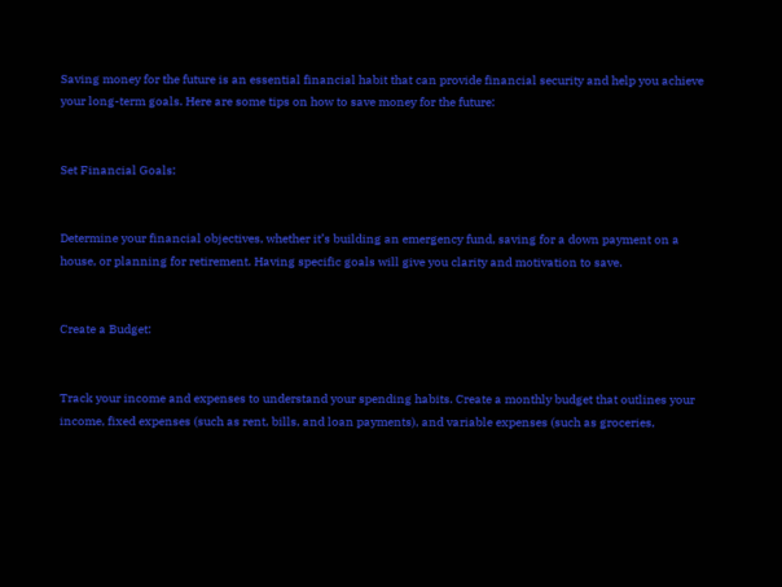Saving money for the future is an essential financial habit that can provide financial security and help you achieve your long-term goals. Here are some tips on how to save money for the future:


Set Financial Goals:


Determine your financial objectives, whether it’s building an emergency fund, saving for a down payment on a house, or planning for retirement. Having specific goals will give you clarity and motivation to save.


Create a Budget:


Track your income and expenses to understand your spending habits. Create a monthly budget that outlines your income, fixed expenses (such as rent, bills, and loan payments), and variable expenses (such as groceries,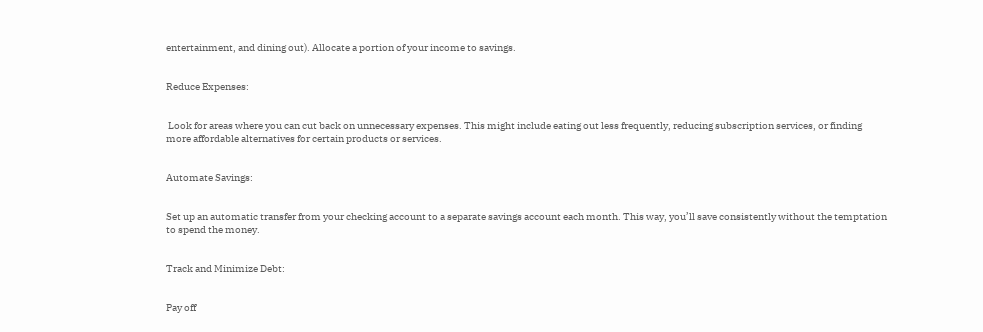entertainment, and dining out). Allocate a portion of your income to savings.


Reduce Expenses:


 Look for areas where you can cut back on unnecessary expenses. This might include eating out less frequently, reducing subscription services, or finding more affordable alternatives for certain products or services.


Automate Savings:


Set up an automatic transfer from your checking account to a separate savings account each month. This way, you’ll save consistently without the temptation to spend the money.


Track and Minimize Debt:


Pay off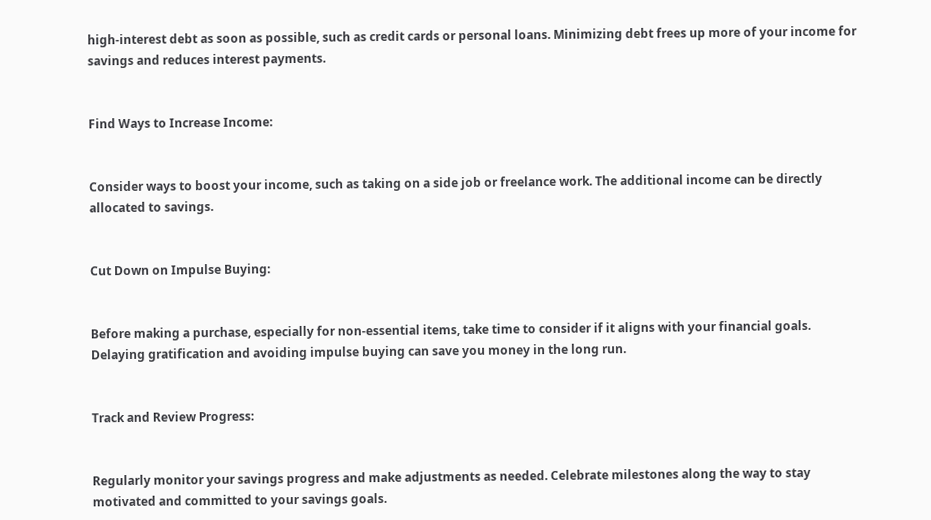high-interest debt as soon as possible, such as credit cards or personal loans. Minimizing debt frees up more of your income for savings and reduces interest payments.


Find Ways to Increase Income:


Consider ways to boost your income, such as taking on a side job or freelance work. The additional income can be directly allocated to savings.


Cut Down on Impulse Buying:


Before making a purchase, especially for non-essential items, take time to consider if it aligns with your financial goals. Delaying gratification and avoiding impulse buying can save you money in the long run.


Track and Review Progress:


Regularly monitor your savings progress and make adjustments as needed. Celebrate milestones along the way to stay motivated and committed to your savings goals.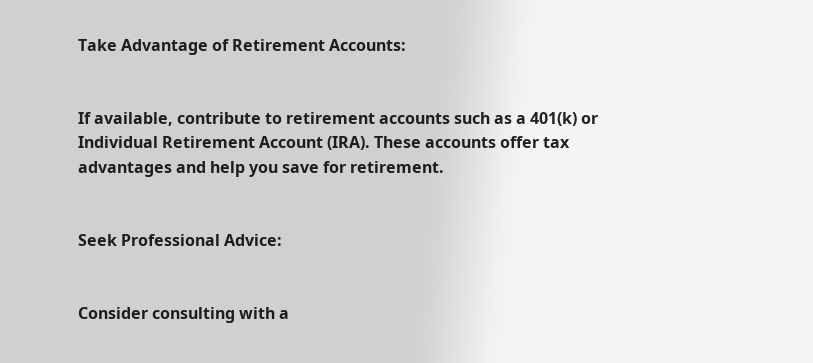Take Advantage of Retirement Accounts:


If available, contribute to retirement accounts such as a 401(k) or Individual Retirement Account (IRA). These accounts offer tax advantages and help you save for retirement.


Seek Professional Advice:


Consider consulting with a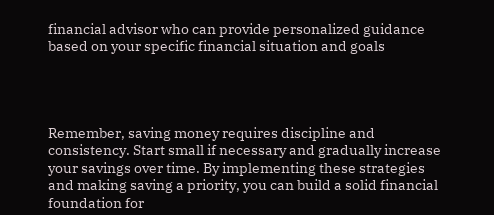financial advisor who can provide personalized guidance based on your specific financial situation and goals




Remember, saving money requires discipline and consistency. Start small if necessary and gradually increase your savings over time. By implementing these strategies and making saving a priority, you can build a solid financial foundation for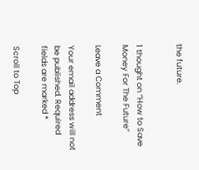the future.


1 thought on “How to Save Money For The Future”

Leave a Comment

Your email address will not be published. Required fields are marked *

Scroll to Top